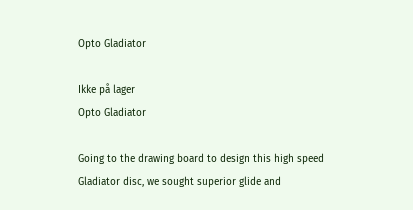Opto Gladiator

Ikke på lager
Opto Gladiator

Going to the drawing board to design this high speed Gladiator disc, we sought superior glide and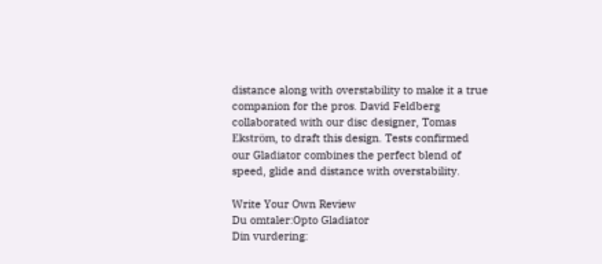distance along with overstability to make it a true companion for the pros. David Feldberg collaborated with our disc designer, Tomas Ekström, to draft this design. Tests confirmed our Gladiator combines the perfect blend of speed, glide and distance with overstability.

Write Your Own Review
Du omtaler:Opto Gladiator
Din vurdering: